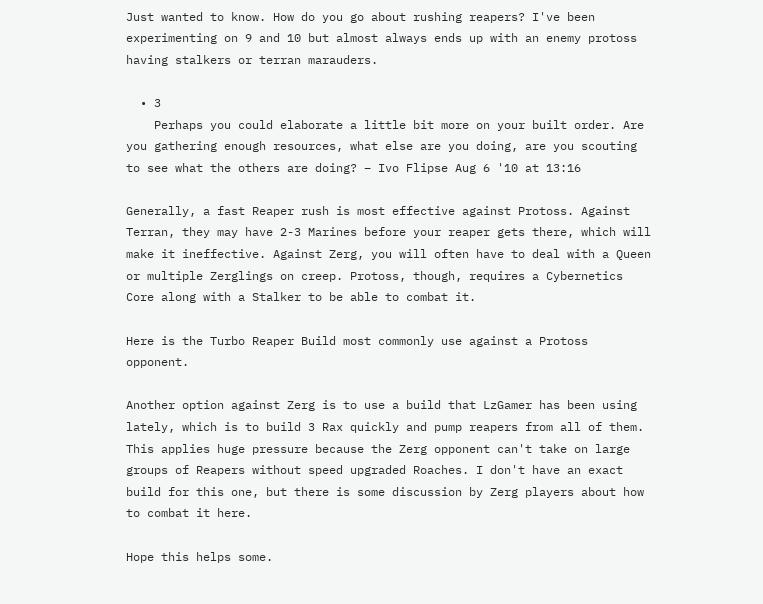Just wanted to know. How do you go about rushing reapers? I've been experimenting on 9 and 10 but almost always ends up with an enemy protoss having stalkers or terran marauders.

  • 3
    Perhaps you could elaborate a little bit more on your built order. Are you gathering enough resources, what else are you doing, are you scouting to see what the others are doing? – Ivo Flipse Aug 6 '10 at 13:16

Generally, a fast Reaper rush is most effective against Protoss. Against Terran, they may have 2-3 Marines before your reaper gets there, which will make it ineffective. Against Zerg, you will often have to deal with a Queen or multiple Zerglings on creep. Protoss, though, requires a Cybernetics Core along with a Stalker to be able to combat it.

Here is the Turbo Reaper Build most commonly use against a Protoss opponent.

Another option against Zerg is to use a build that LzGamer has been using lately, which is to build 3 Rax quickly and pump reapers from all of them. This applies huge pressure because the Zerg opponent can't take on large groups of Reapers without speed upgraded Roaches. I don't have an exact build for this one, but there is some discussion by Zerg players about how to combat it here.

Hope this helps some.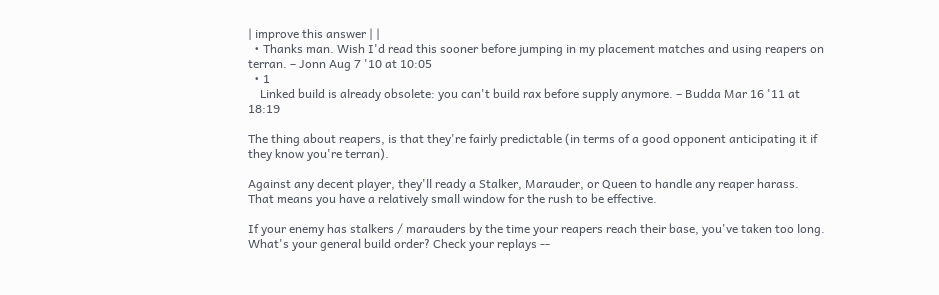| improve this answer | |
  • Thanks man. Wish I'd read this sooner before jumping in my placement matches and using reapers on terran. – Jonn Aug 7 '10 at 10:05
  • 1
    Linked build is already obsolete: you can't build rax before supply anymore. – Budda Mar 16 '11 at 18:19

The thing about reapers, is that they're fairly predictable (in terms of a good opponent anticipating it if they know you're terran).

Against any decent player, they'll ready a Stalker, Marauder, or Queen to handle any reaper harass. That means you have a relatively small window for the rush to be effective.

If your enemy has stalkers / marauders by the time your reapers reach their base, you've taken too long. What's your general build order? Check your replays --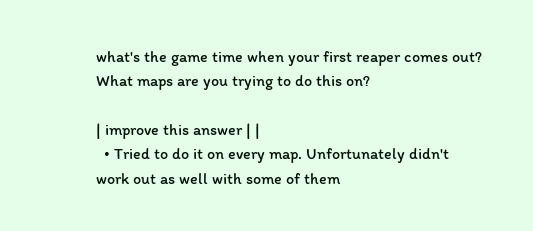what's the game time when your first reaper comes out? What maps are you trying to do this on?

| improve this answer | |
  • Tried to do it on every map. Unfortunately didn't work out as well with some of them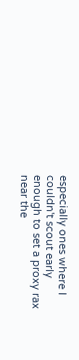especially ones where I couldn't scout early enough to set a proxy rax near the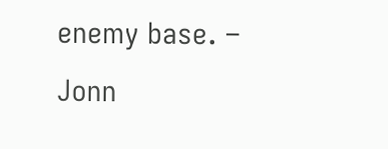enemy base. – Jonn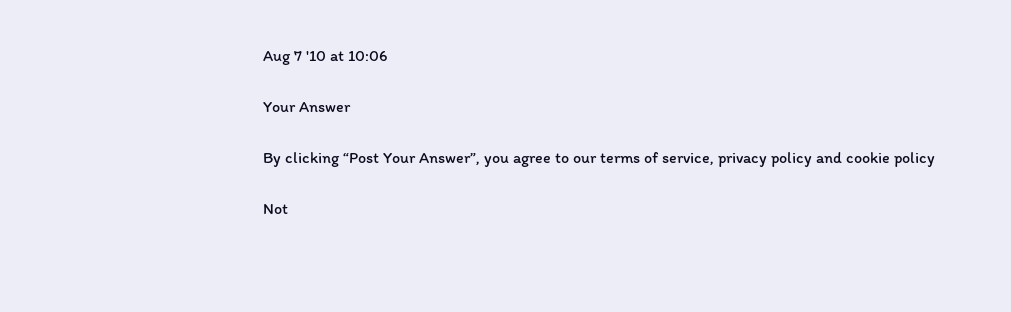Aug 7 '10 at 10:06

Your Answer

By clicking “Post Your Answer”, you agree to our terms of service, privacy policy and cookie policy

Not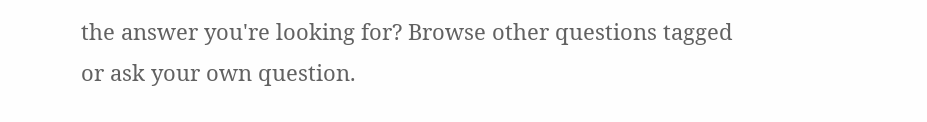the answer you're looking for? Browse other questions tagged or ask your own question.